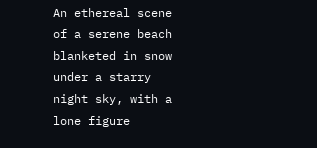An ethereal scene of a serene beach blanketed in snow under a starry night sky, with a lone figure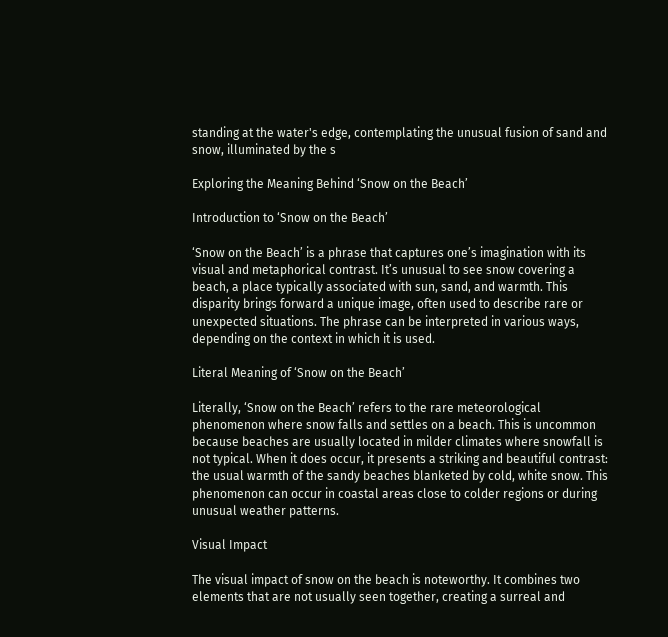standing at the water's edge, contemplating the unusual fusion of sand and snow, illuminated by the s

Exploring the Meaning Behind ‘Snow on the Beach’

Introduction to ‘Snow on the Beach’

‘Snow on the Beach’ is a phrase that captures one’s imagination with its visual and metaphorical contrast. It’s unusual to see snow covering a beach, a place typically associated with sun, sand, and warmth. This disparity brings forward a unique image, often used to describe rare or unexpected situations. The phrase can be interpreted in various ways, depending on the context in which it is used.

Literal Meaning of ‘Snow on the Beach’

Literally, ‘Snow on the Beach’ refers to the rare meteorological phenomenon where snow falls and settles on a beach. This is uncommon because beaches are usually located in milder climates where snowfall is not typical. When it does occur, it presents a striking and beautiful contrast: the usual warmth of the sandy beaches blanketed by cold, white snow. This phenomenon can occur in coastal areas close to colder regions or during unusual weather patterns.

Visual Impact

The visual impact of snow on the beach is noteworthy. It combines two elements that are not usually seen together, creating a surreal and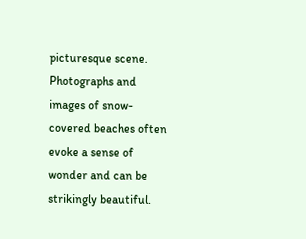picturesque scene. Photographs and images of snow-covered beaches often evoke a sense of wonder and can be strikingly beautiful.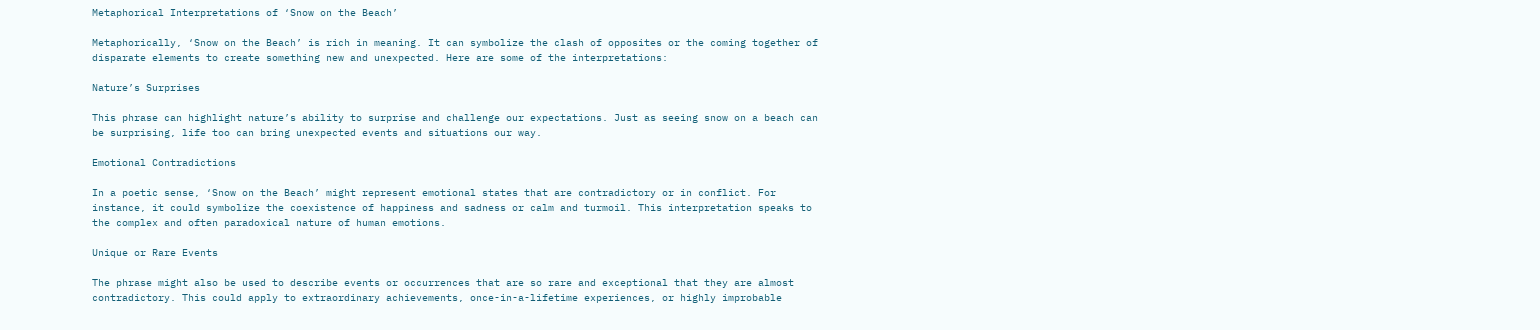Metaphorical Interpretations of ‘Snow on the Beach’

Metaphorically, ‘Snow on the Beach’ is rich in meaning. It can symbolize the clash of opposites or the coming together of disparate elements to create something new and unexpected. Here are some of the interpretations:

Nature’s Surprises

This phrase can highlight nature’s ability to surprise and challenge our expectations. Just as seeing snow on a beach can be surprising, life too can bring unexpected events and situations our way.

Emotional Contradictions

In a poetic sense, ‘Snow on the Beach’ might represent emotional states that are contradictory or in conflict. For instance, it could symbolize the coexistence of happiness and sadness or calm and turmoil. This interpretation speaks to the complex and often paradoxical nature of human emotions.

Unique or Rare Events

The phrase might also be used to describe events or occurrences that are so rare and exceptional that they are almost contradictory. This could apply to extraordinary achievements, once-in-a-lifetime experiences, or highly improbable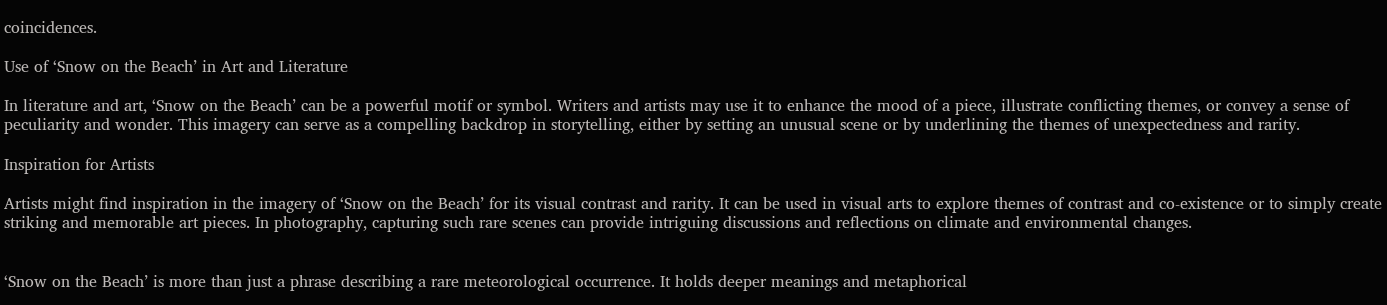coincidences.

Use of ‘Snow on the Beach’ in Art and Literature

In literature and art, ‘Snow on the Beach’ can be a powerful motif or symbol. Writers and artists may use it to enhance the mood of a piece, illustrate conflicting themes, or convey a sense of peculiarity and wonder. This imagery can serve as a compelling backdrop in storytelling, either by setting an unusual scene or by underlining the themes of unexpectedness and rarity.

Inspiration for Artists

Artists might find inspiration in the imagery of ‘Snow on the Beach’ for its visual contrast and rarity. It can be used in visual arts to explore themes of contrast and co-existence or to simply create striking and memorable art pieces. In photography, capturing such rare scenes can provide intriguing discussions and reflections on climate and environmental changes.


‘Snow on the Beach’ is more than just a phrase describing a rare meteorological occurrence. It holds deeper meanings and metaphorical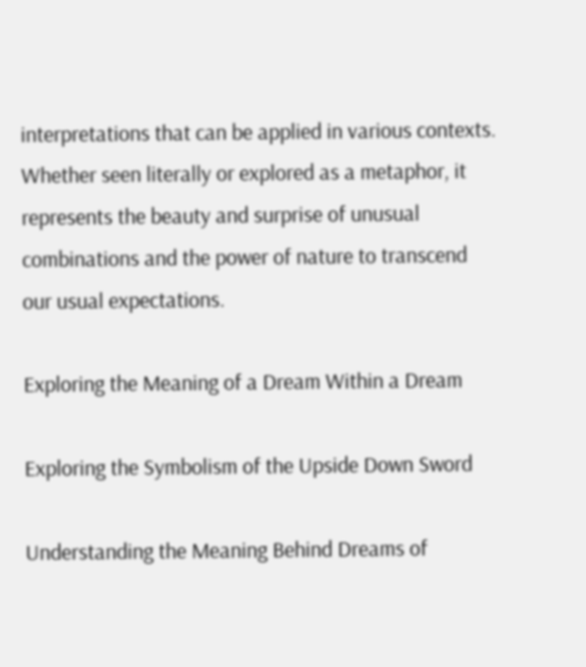interpretations that can be applied in various contexts. Whether seen literally or explored as a metaphor, it represents the beauty and surprise of unusual combinations and the power of nature to transcend our usual expectations.

Exploring the Meaning of a Dream Within a Dream

Exploring the Symbolism of the Upside Down Sword

Understanding the Meaning Behind Dreams of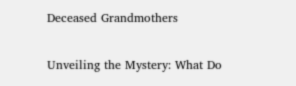Deceased Grandmothers

Unveiling the Mystery: What Do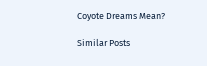Coyote Dreams Mean?

Similar Posts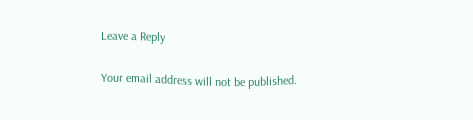Leave a Reply

Your email address will not be published.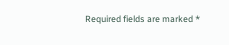Required fields are marked *